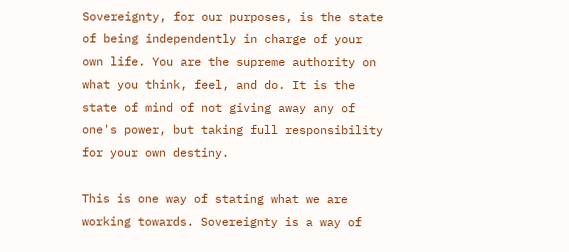Sovereignty, for our purposes, is the state of being independently in charge of your own life. You are the supreme authority on what you think, feel, and do. It is the state of mind of not giving away any of one's power, but taking full responsibility for your own destiny.

This is one way of stating what we are working towards. Sovereignty is a way of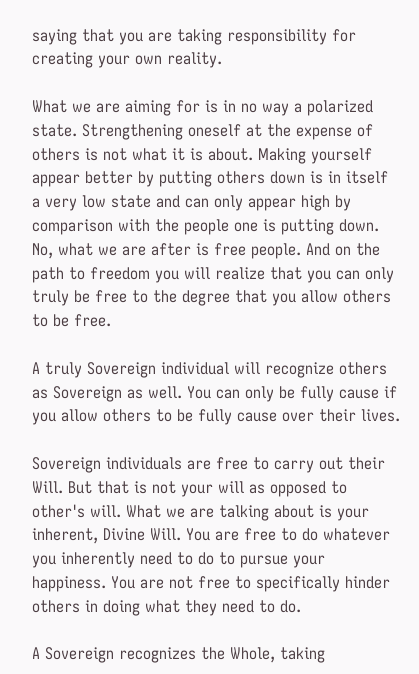saying that you are taking responsibility for creating your own reality.

What we are aiming for is in no way a polarized state. Strengthening oneself at the expense of others is not what it is about. Making yourself appear better by putting others down is in itself a very low state and can only appear high by comparison with the people one is putting down. No, what we are after is free people. And on the path to freedom you will realize that you can only truly be free to the degree that you allow others to be free.

A truly Sovereign individual will recognize others as Sovereign as well. You can only be fully cause if you allow others to be fully cause over their lives.

Sovereign individuals are free to carry out their Will. But that is not your will as opposed to other's will. What we are talking about is your inherent, Divine Will. You are free to do whatever you inherently need to do to pursue your happiness. You are not free to specifically hinder others in doing what they need to do.

A Sovereign recognizes the Whole, taking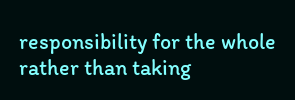responsibility for the whole rather than taking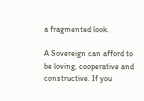a fragmented look.

A Sovereign can afford to be loving, cooperative and constructive. If you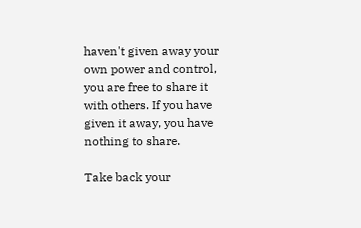haven't given away your own power and control, you are free to share it with others. If you have given it away, you have nothing to share.

Take back your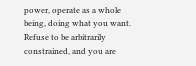power, operate as a whole being, doing what you want. Refuse to be arbitrarily constrained, and you are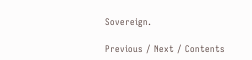Sovereign.

Previous / Next / Contents